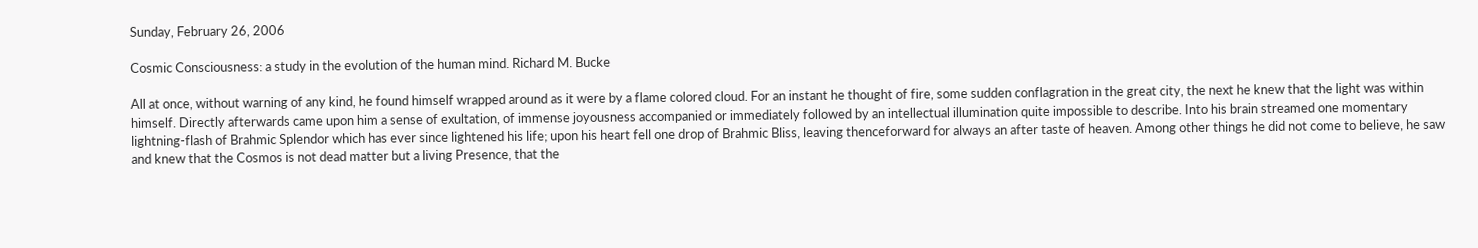Sunday, February 26, 2006

Cosmic Consciousness: a study in the evolution of the human mind. Richard M. Bucke

All at once, without warning of any kind, he found himself wrapped around as it were by a flame colored cloud. For an instant he thought of fire, some sudden conflagration in the great city, the next he knew that the light was within himself. Directly afterwards came upon him a sense of exultation, of immense joyousness accompanied or immediately followed by an intellectual illumination quite impossible to describe. Into his brain streamed one momentary lightning-flash of Brahmic Splendor which has ever since lightened his life; upon his heart fell one drop of Brahmic Bliss, leaving thenceforward for always an after taste of heaven. Among other things he did not come to believe, he saw and knew that the Cosmos is not dead matter but a living Presence, that the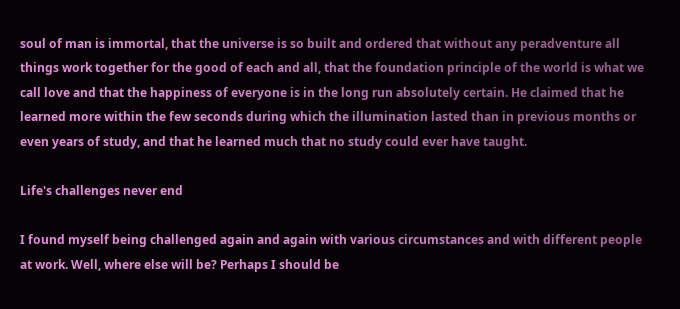soul of man is immortal, that the universe is so built and ordered that without any peradventure all things work together for the good of each and all, that the foundation principle of the world is what we call love and that the happiness of everyone is in the long run absolutely certain. He claimed that he learned more within the few seconds during which the illumination lasted than in previous months or even years of study, and that he learned much that no study could ever have taught.

Life's challenges never end

I found myself being challenged again and again with various circumstances and with different people at work. Well, where else will be? Perhaps I should be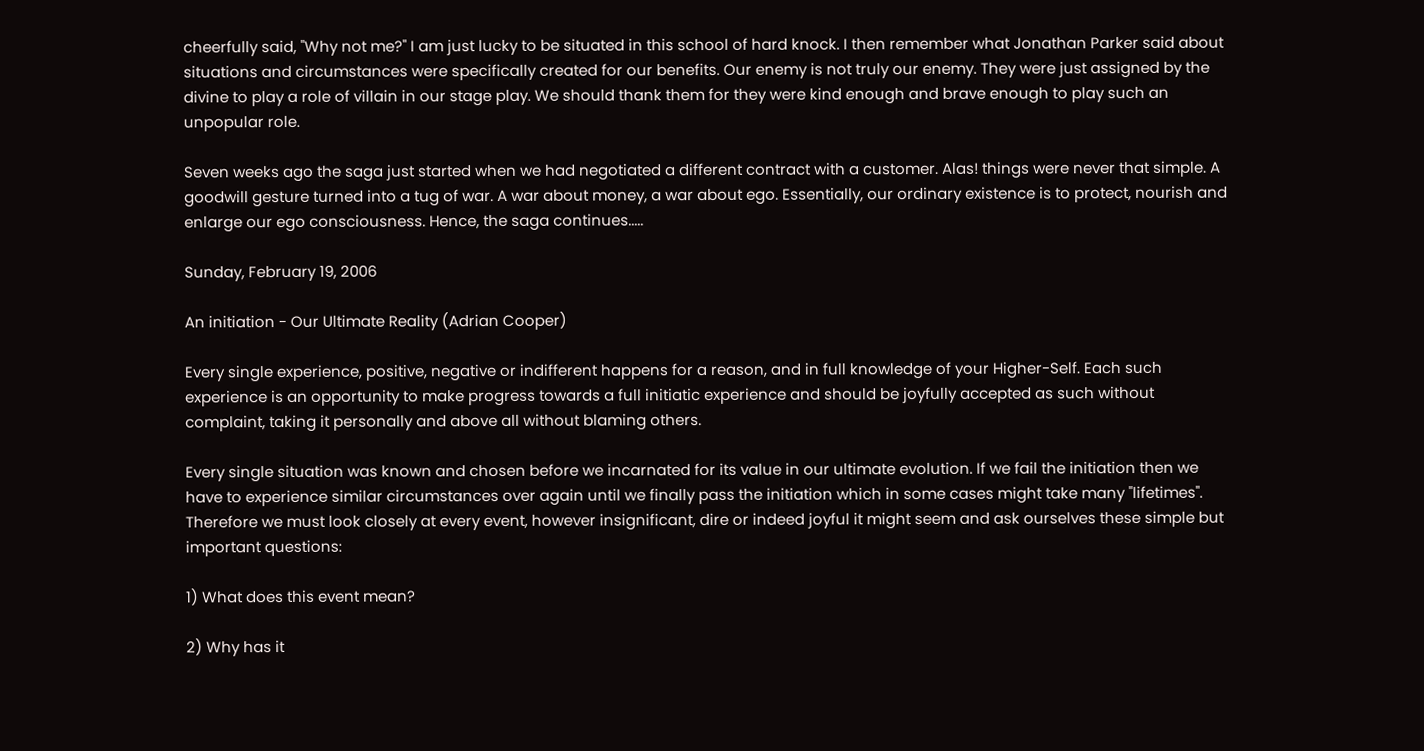cheerfully said, "Why not me?" I am just lucky to be situated in this school of hard knock. I then remember what Jonathan Parker said about situations and circumstances were specifically created for our benefits. Our enemy is not truly our enemy. They were just assigned by the divine to play a role of villain in our stage play. We should thank them for they were kind enough and brave enough to play such an unpopular role.

Seven weeks ago the saga just started when we had negotiated a different contract with a customer. Alas! things were never that simple. A goodwill gesture turned into a tug of war. A war about money, a war about ego. Essentially, our ordinary existence is to protect, nourish and enlarge our ego consciousness. Hence, the saga continues.....

Sunday, February 19, 2006

An initiation - Our Ultimate Reality (Adrian Cooper)

Every single experience, positive, negative or indifferent happens for a reason, and in full knowledge of your Higher-Self. Each such experience is an opportunity to make progress towards a full initiatic experience and should be joyfully accepted as such without complaint, taking it personally and above all without blaming others.

Every single situation was known and chosen before we incarnated for its value in our ultimate evolution. If we fail the initiation then we have to experience similar circumstances over again until we finally pass the initiation which in some cases might take many "lifetimes". Therefore we must look closely at every event, however insignificant, dire or indeed joyful it might seem and ask ourselves these simple but important questions:

1) What does this event mean?

2) Why has it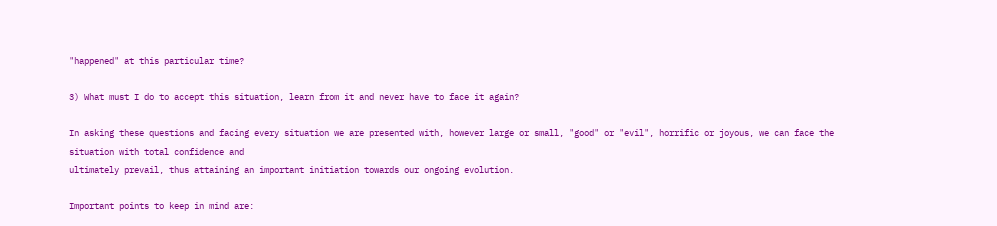"happened" at this particular time?

3) What must I do to accept this situation, learn from it and never have to face it again?

In asking these questions and facing every situation we are presented with, however large or small, "good" or "evil", horrific or joyous, we can face the situation with total confidence and
ultimately prevail, thus attaining an important initiation towards our ongoing evolution.

Important points to keep in mind are: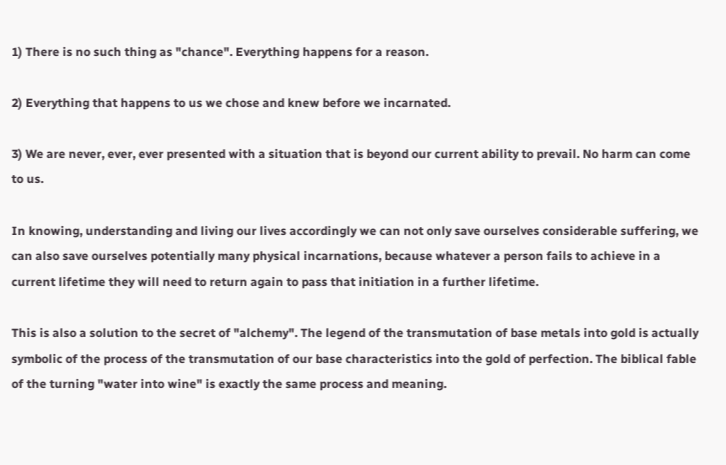1) There is no such thing as "chance". Everything happens for a reason.

2) Everything that happens to us we chose and knew before we incarnated.

3) We are never, ever, ever presented with a situation that is beyond our current ability to prevail. No harm can come to us.

In knowing, understanding and living our lives accordingly we can not only save ourselves considerable suffering, we can also save ourselves potentially many physical incarnations, because whatever a person fails to achieve in a current lifetime they will need to return again to pass that initiation in a further lifetime.

This is also a solution to the secret of "alchemy". The legend of the transmutation of base metals into gold is actually symbolic of the process of the transmutation of our base characteristics into the gold of perfection. The biblical fable of the turning "water into wine" is exactly the same process and meaning.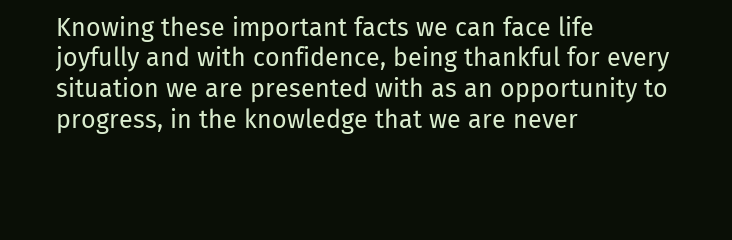Knowing these important facts we can face life joyfully and with confidence, being thankful for every situation we are presented with as an opportunity to progress, in the knowledge that we are never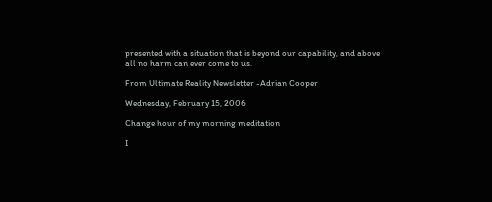presented with a situation that is beyond our capability, and above all no harm can ever come to us.

From Ultimate Reality Newsletter -Adrian Cooper

Wednesday, February 15, 2006

Change hour of my morning meditation

I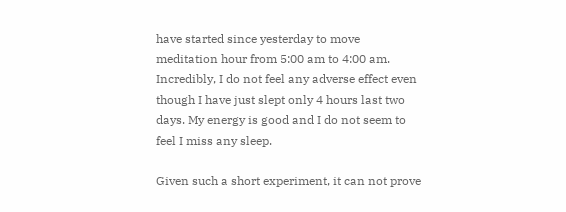have started since yesterday to move meditation hour from 5:00 am to 4:00 am. Incredibly, I do not feel any adverse effect even though I have just slept only 4 hours last two days. My energy is good and I do not seem to feel I miss any sleep.

Given such a short experiment, it can not prove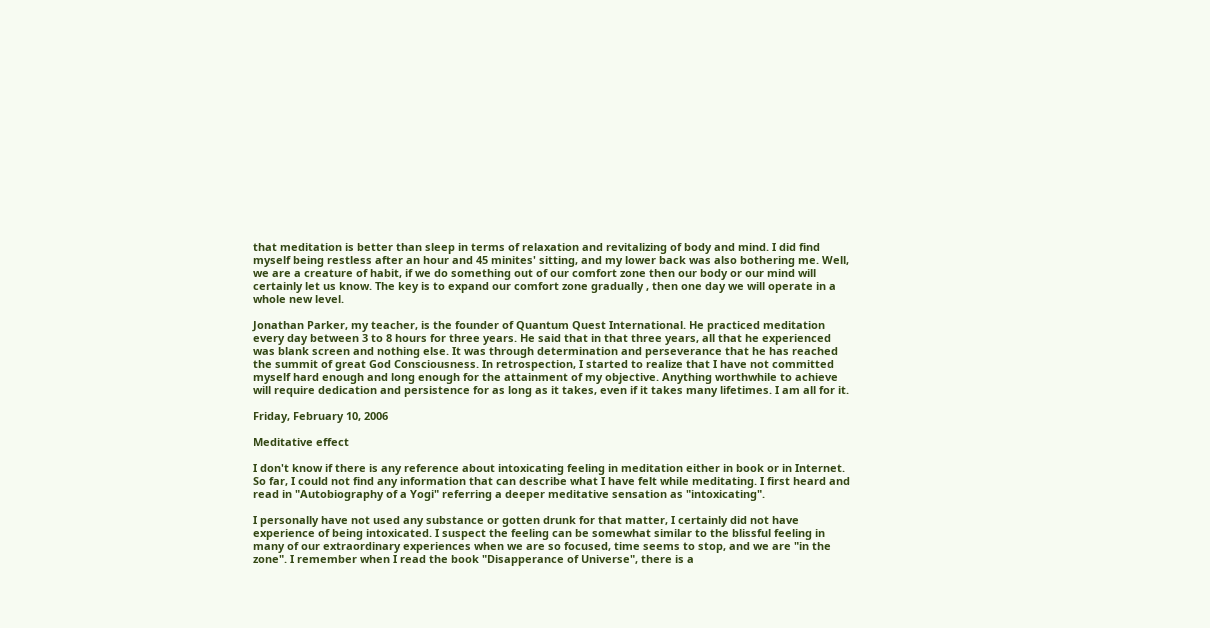that meditation is better than sleep in terms of relaxation and revitalizing of body and mind. I did find myself being restless after an hour and 45 minites' sitting, and my lower back was also bothering me. Well, we are a creature of habit, if we do something out of our comfort zone then our body or our mind will certainly let us know. The key is to expand our comfort zone gradually , then one day we will operate in a whole new level.

Jonathan Parker, my teacher, is the founder of Quantum Quest International. He practiced meditation every day between 3 to 8 hours for three years. He said that in that three years, all that he experienced was blank screen and nothing else. It was through determination and perseverance that he has reached the summit of great God Consciousness. In retrospection, I started to realize that I have not committed myself hard enough and long enough for the attainment of my objective. Anything worthwhile to achieve will require dedication and persistence for as long as it takes, even if it takes many lifetimes. I am all for it.

Friday, February 10, 2006

Meditative effect

I don't know if there is any reference about intoxicating feeling in meditation either in book or in Internet. So far, I could not find any information that can describe what I have felt while meditating. I first heard and read in "Autobiography of a Yogi" referring a deeper meditative sensation as "intoxicating".

I personally have not used any substance or gotten drunk for that matter, I certainly did not have experience of being intoxicated. I suspect the feeling can be somewhat similar to the blissful feeling in many of our extraordinary experiences when we are so focused, time seems to stop, and we are "in the zone". I remember when I read the book "Disapperance of Universe", there is a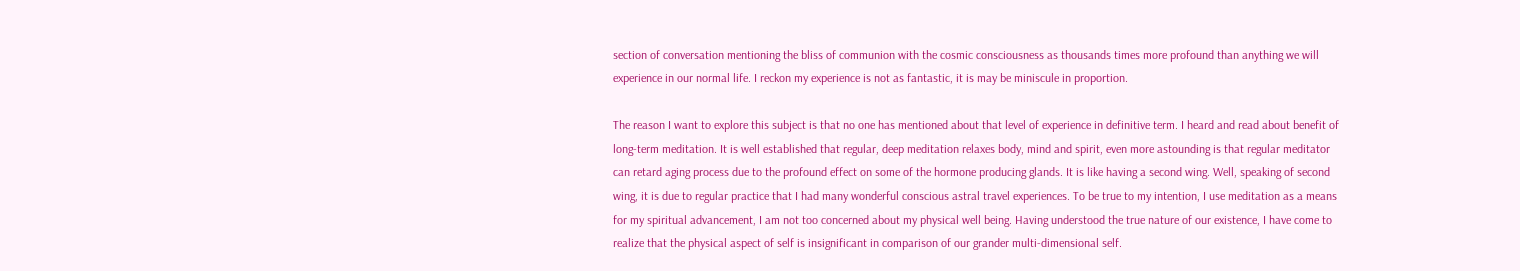section of conversation mentioning the bliss of communion with the cosmic consciousness as thousands times more profound than anything we will experience in our normal life. I reckon my experience is not as fantastic, it is may be miniscule in proportion.

The reason I want to explore this subject is that no one has mentioned about that level of experience in definitive term. I heard and read about benefit of long-term meditation. It is well established that regular, deep meditation relaxes body, mind and spirit, even more astounding is that regular meditator can retard aging process due to the profound effect on some of the hormone producing glands. It is like having a second wing. Well, speaking of second wing, it is due to regular practice that I had many wonderful conscious astral travel experiences. To be true to my intention, I use meditation as a means for my spiritual advancement, I am not too concerned about my physical well being. Having understood the true nature of our existence, I have come to realize that the physical aspect of self is insignificant in comparison of our grander multi-dimensional self.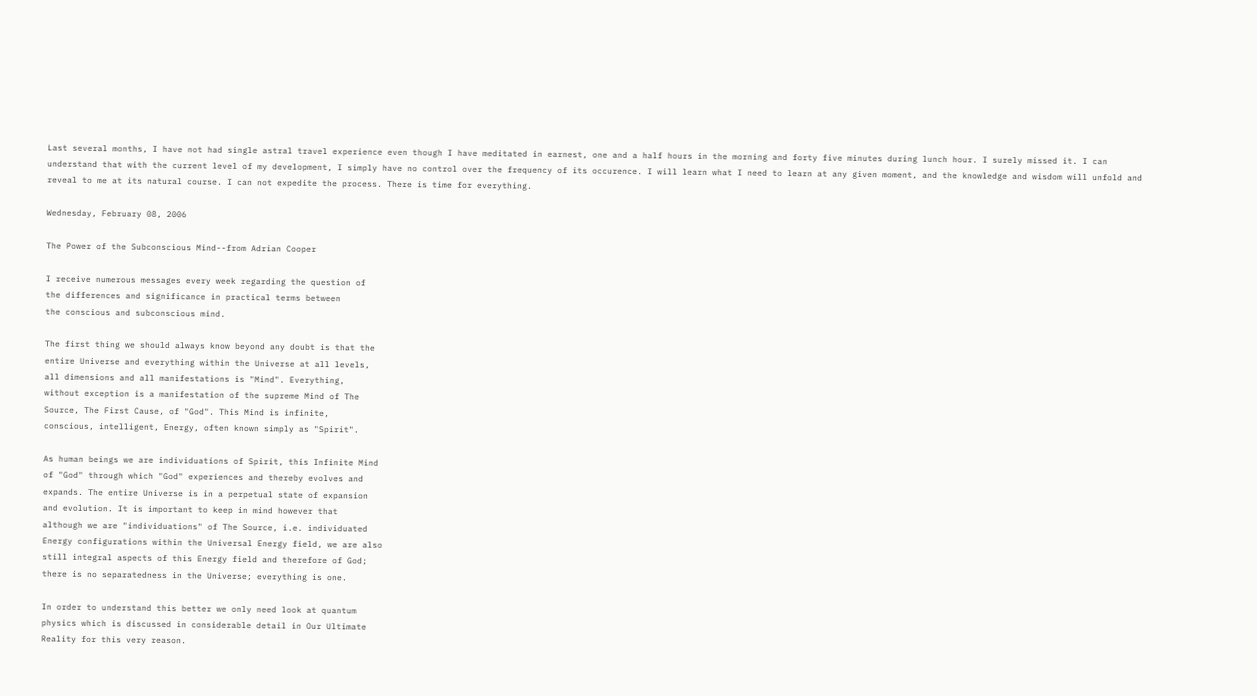Last several months, I have not had single astral travel experience even though I have meditated in earnest, one and a half hours in the morning and forty five minutes during lunch hour. I surely missed it. I can understand that with the current level of my development, I simply have no control over the frequency of its occurence. I will learn what I need to learn at any given moment, and the knowledge and wisdom will unfold and reveal to me at its natural course. I can not expedite the process. There is time for everything.

Wednesday, February 08, 2006

The Power of the Subconscious Mind--from Adrian Cooper

I receive numerous messages every week regarding the question of
the differences and significance in practical terms between
the conscious and subconscious mind.

The first thing we should always know beyond any doubt is that the
entire Universe and everything within the Universe at all levels,
all dimensions and all manifestations is "Mind". Everything,
without exception is a manifestation of the supreme Mind of The
Source, The First Cause, of "God". This Mind is infinite,
conscious, intelligent, Energy, often known simply as "Spirit".

As human beings we are individuations of Spirit, this Infinite Mind
of "God" through which "God" experiences and thereby evolves and
expands. The entire Universe is in a perpetual state of expansion
and evolution. It is important to keep in mind however that
although we are "individuations" of The Source, i.e. individuated
Energy configurations within the Universal Energy field, we are also
still integral aspects of this Energy field and therefore of God;
there is no separatedness in the Universe; everything is one.

In order to understand this better we only need look at quantum
physics which is discussed in considerable detail in Our Ultimate
Reality for this very reason.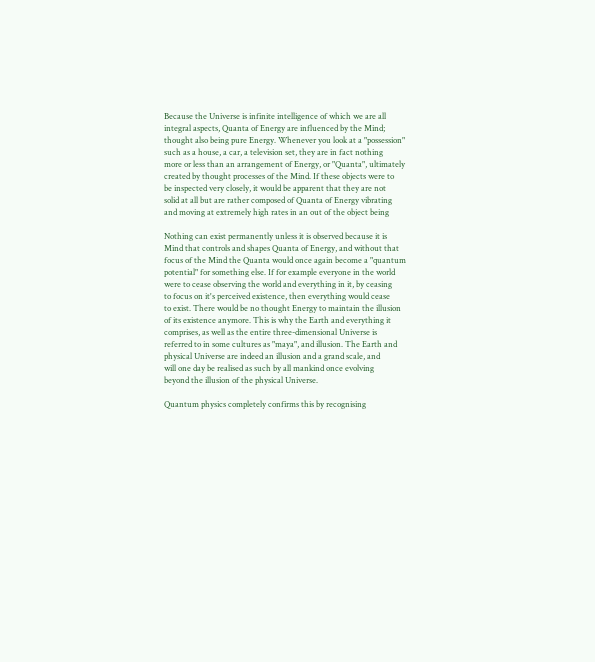Because the Universe is infinite intelligence of which we are all
integral aspects, Quanta of Energy are influenced by the Mind;
thought also being pure Energy. Whenever you look at a "possession"
such as a house, a car, a television set, they are in fact nothing
more or less than an arrangement of Energy, or "Quanta", ultimately
created by thought processes of the Mind. If these objects were to
be inspected very closely, it would be apparent that they are not
solid at all but are rather composed of Quanta of Energy vibrating
and moving at extremely high rates in an out of the object being

Nothing can exist permanently unless it is observed because it is
Mind that controls and shapes Quanta of Energy, and without that
focus of the Mind the Quanta would once again become a "quantum
potential" for something else. If for example everyone in the world
were to cease observing the world and everything in it, by ceasing
to focus on it's perceived existence, then everything would cease
to exist. There would be no thought Energy to maintain the illusion
of its existence anymore. This is why the Earth and everything it
comprises, as well as the entire three-dimensional Universe is
referred to in some cultures as "maya", and illusion. The Earth and
physical Universe are indeed an illusion and a grand scale, and
will one day be realised as such by all mankind once evolving
beyond the illusion of the physical Universe.

Quantum physics completely confirms this by recognising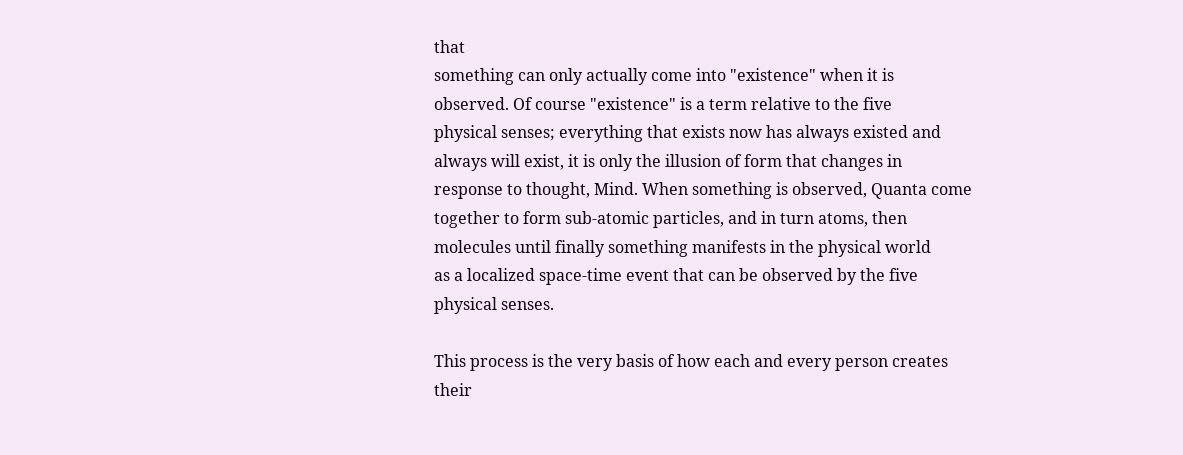that
something can only actually come into "existence" when it is
observed. Of course "existence" is a term relative to the five
physical senses; everything that exists now has always existed and
always will exist, it is only the illusion of form that changes in
response to thought, Mind. When something is observed, Quanta come
together to form sub-atomic particles, and in turn atoms, then
molecules until finally something manifests in the physical world
as a localized space-time event that can be observed by the five
physical senses.

This process is the very basis of how each and every person creates
their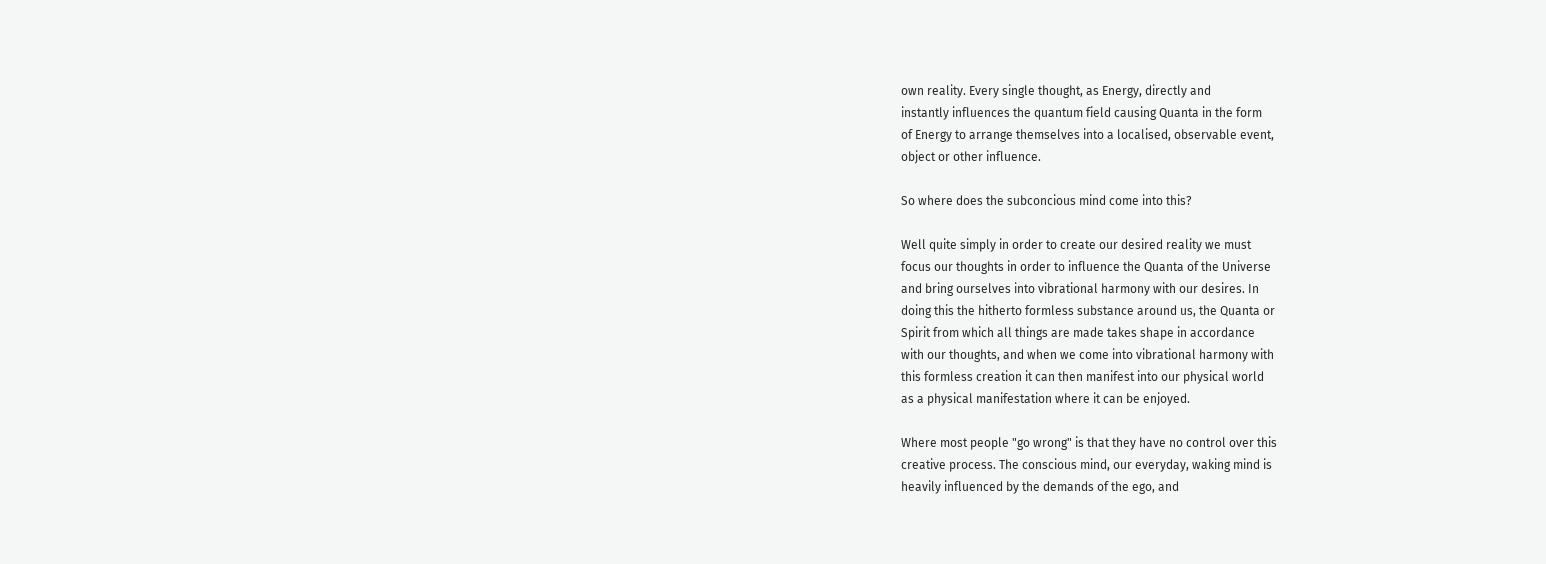own reality. Every single thought, as Energy, directly and
instantly influences the quantum field causing Quanta in the form
of Energy to arrange themselves into a localised, observable event,
object or other influence.

So where does the subconcious mind come into this?

Well quite simply in order to create our desired reality we must
focus our thoughts in order to influence the Quanta of the Universe
and bring ourselves into vibrational harmony with our desires. In
doing this the hitherto formless substance around us, the Quanta or
Spirit from which all things are made takes shape in accordance
with our thoughts, and when we come into vibrational harmony with
this formless creation it can then manifest into our physical world
as a physical manifestation where it can be enjoyed.

Where most people "go wrong" is that they have no control over this
creative process. The conscious mind, our everyday, waking mind is
heavily influenced by the demands of the ego, and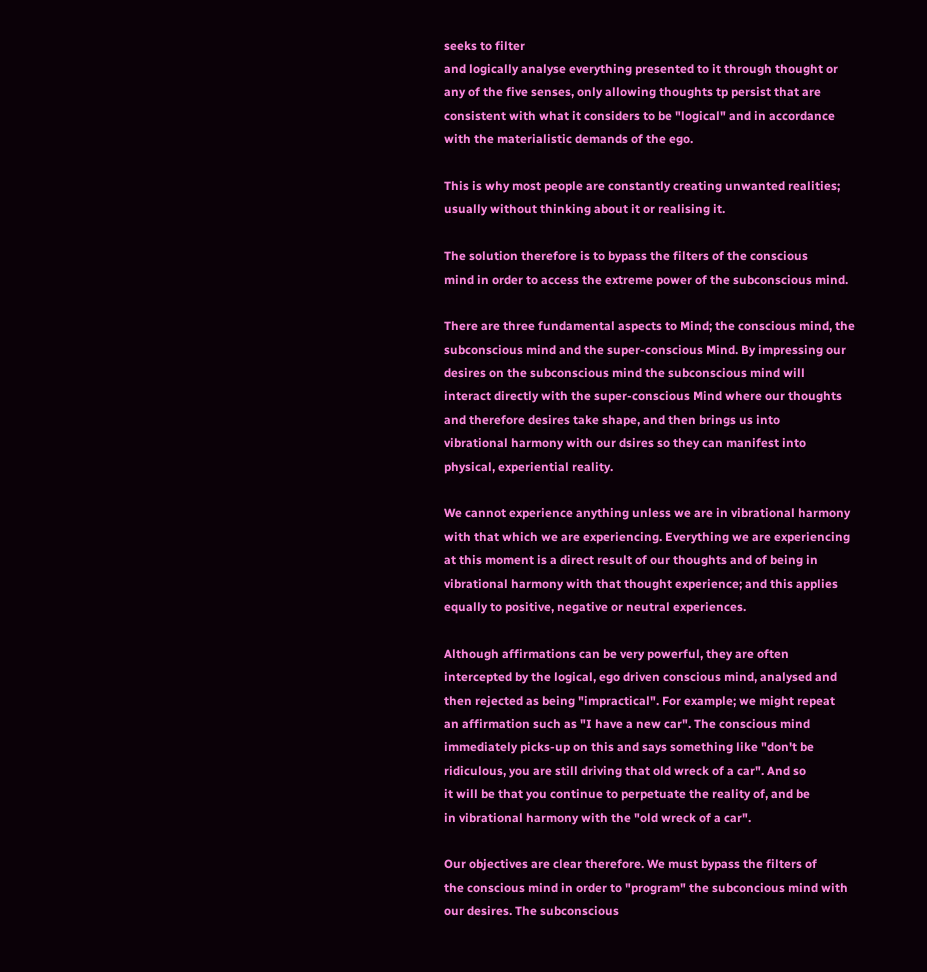seeks to filter
and logically analyse everything presented to it through thought or
any of the five senses, only allowing thoughts tp persist that are
consistent with what it considers to be "logical" and in accordance
with the materialistic demands of the ego.

This is why most people are constantly creating unwanted realities;
usually without thinking about it or realising it.

The solution therefore is to bypass the filters of the conscious
mind in order to access the extreme power of the subconscious mind.

There are three fundamental aspects to Mind; the conscious mind, the
subconscious mind and the super-conscious Mind. By impressing our
desires on the subconscious mind the subconscious mind will
interact directly with the super-conscious Mind where our thoughts
and therefore desires take shape, and then brings us into
vibrational harmony with our dsires so they can manifest into
physical, experiential reality.

We cannot experience anything unless we are in vibrational harmony
with that which we are experiencing. Everything we are experiencing
at this moment is a direct result of our thoughts and of being in
vibrational harmony with that thought experience; and this applies
equally to positive, negative or neutral experiences.

Although affirmations can be very powerful, they are often
intercepted by the logical, ego driven conscious mind, analysed and
then rejected as being "impractical". For example; we might repeat
an affirmation such as "I have a new car". The conscious mind
immediately picks-up on this and says something like "don't be
ridiculous, you are still driving that old wreck of a car". And so
it will be that you continue to perpetuate the reality of, and be
in vibrational harmony with the "old wreck of a car".

Our objectives are clear therefore. We must bypass the filters of
the conscious mind in order to "program" the subconcious mind with
our desires. The subconscious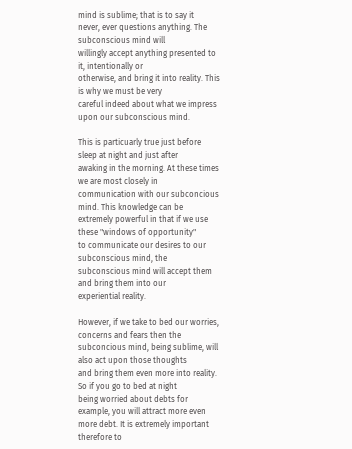mind is sublime; that is to say it
never, ever questions anything. The subconscious mind will
willingly accept anything presented to it, intentionally or
otherwise, and bring it into reality. This is why we must be very
careful indeed about what we impress upon our subconscious mind.

This is particuarly true just before sleep at night and just after
awaking in the morning. At these times we are most closely in
communication with our subconcious mind. This knowledge can be
extremely powerful in that if we use these "windows of opportunity"
to communicate our desires to our subconscious mind, the
subconscious mind will accept them and bring them into our
experiential reality.

However, if we take to bed our worries, concerns and fears then the
subconcious mind, being sublime, will also act upon those thoughts
and bring them even more into reality. So if you go to bed at night
being worried about debts for example, you will attract more even
more debt. It is extremely important therefore to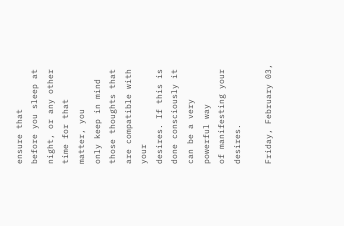ensure that
before you sleep at night, or any other time for that matter, you
only keep in mind those thoughts that are compatible with your
desires. If this is done consciously it can be a very powerful way
of manifesting your desires.

Friday, February 03,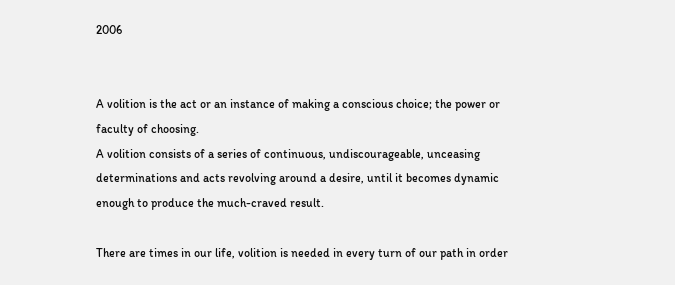2006


A volition is the act or an instance of making a conscious choice; the power or faculty of choosing.
A volition consists of a series of continuous, undiscourageable, unceasing determinations and acts revolving around a desire, until it becomes dynamic enough to produce the much-craved result.

There are times in our life, volition is needed in every turn of our path in order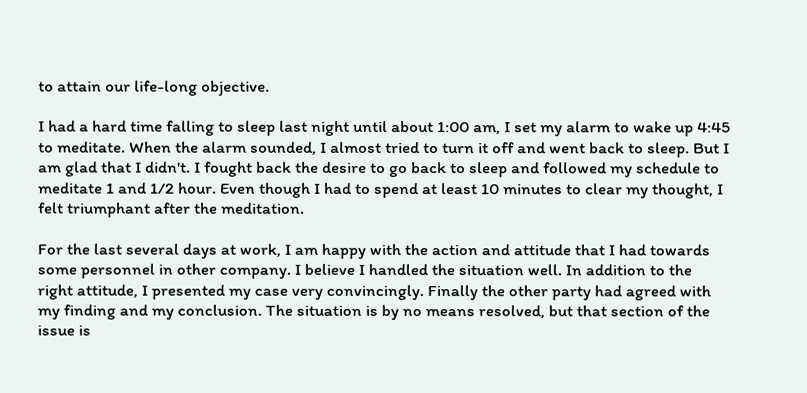to attain our life-long objective.

I had a hard time falling to sleep last night until about 1:00 am, I set my alarm to wake up 4:45 to meditate. When the alarm sounded, I almost tried to turn it off and went back to sleep. But I am glad that I didn't. I fought back the desire to go back to sleep and followed my schedule to meditate 1 and 1/2 hour. Even though I had to spend at least 10 minutes to clear my thought, I felt triumphant after the meditation.

For the last several days at work, I am happy with the action and attitude that I had towards some personnel in other company. I believe I handled the situation well. In addition to the right attitude, I presented my case very convincingly. Finally the other party had agreed with my finding and my conclusion. The situation is by no means resolved, but that section of the issue is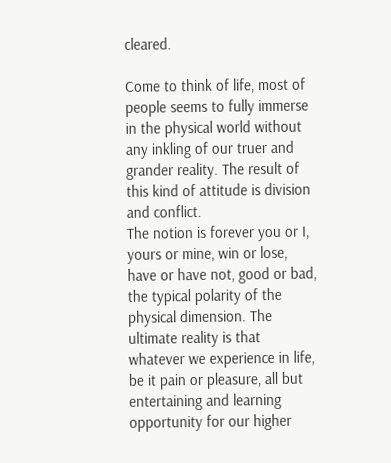cleared.

Come to think of life, most of people seems to fully immerse in the physical world without any inkling of our truer and grander reality. The result of this kind of attitude is division and conflict.
The notion is forever you or I, yours or mine, win or lose, have or have not, good or bad, the typical polarity of the physical dimension. The ultimate reality is that whatever we experience in life, be it pain or pleasure, all but entertaining and learning opportunity for our higher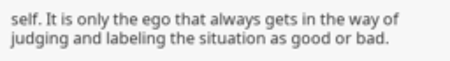self. It is only the ego that always gets in the way of judging and labeling the situation as good or bad.